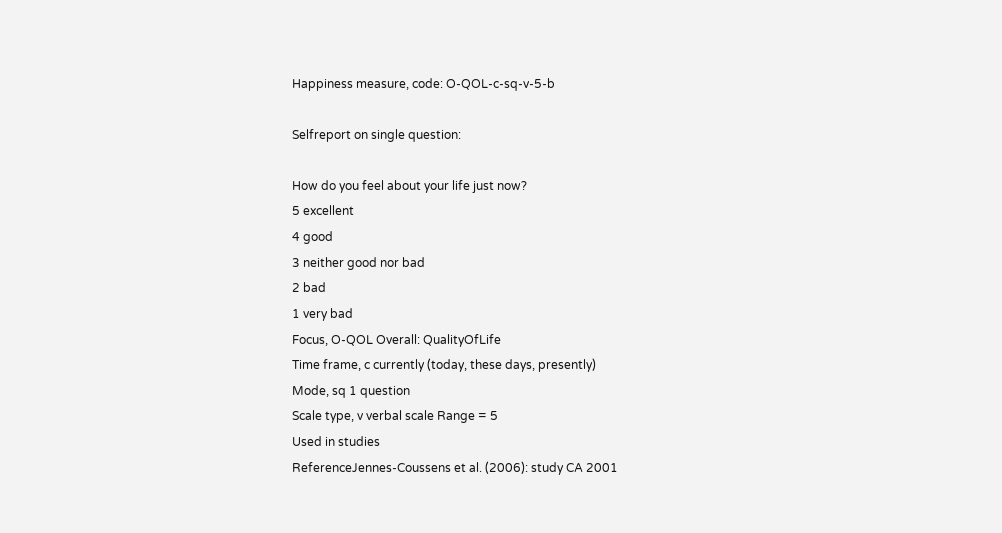Happiness measure, code: O-QOL-c-sq-v-5-b

Selfreport on single question:

How do you feel about your life just now?
5 excellent
4 good
3 neither good nor bad
2 bad
1 very bad
Focus, O-QOL Overall: QualityOfLife
Time frame, c currently (today, these days, presently)
Mode, sq 1 question
Scale type, v verbal scale Range = 5
Used in studies
ReferenceJennes-Coussens et al. (2006): study CA 2001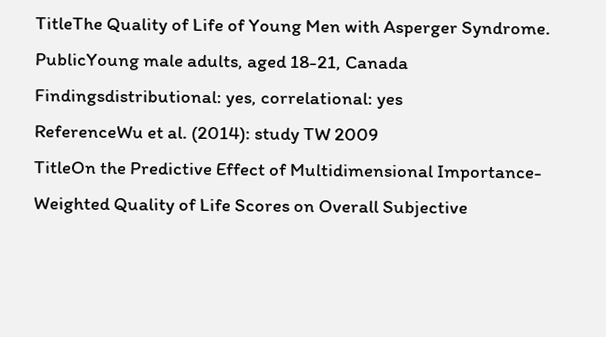TitleThe Quality of Life of Young Men with Asperger Syndrome.
PublicYoung male adults, aged 18-21, Canada
Findingsdistributional: yes, correlational: yes
ReferenceWu et al. (2014): study TW 2009
TitleOn the Predictive Effect of Multidimensional Importance-Weighted Quality of Life Scores on Overall Subjective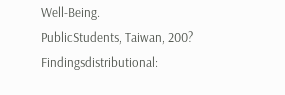Well-Being.
PublicStudents, Taiwan, 200?
Findingsdistributional: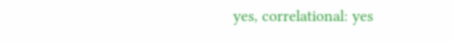yes, correlational: yes